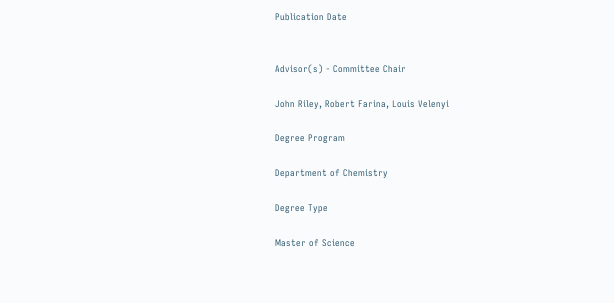Publication Date


Advisor(s) - Committee Chair

John Riley, Robert Farina, Louis Velenyi

Degree Program

Department of Chemistry

Degree Type

Master of Science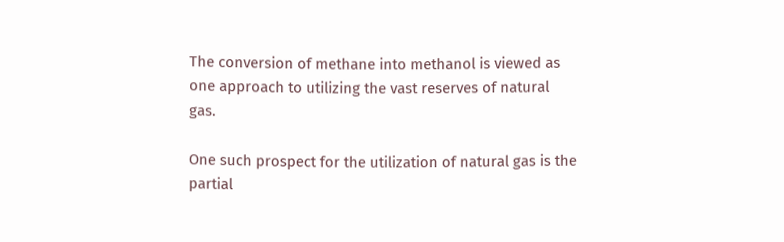The conversion of methane into methanol is viewed as one approach to utilizing the vast reserves of natural gas.

One such prospect for the utilization of natural gas is the partial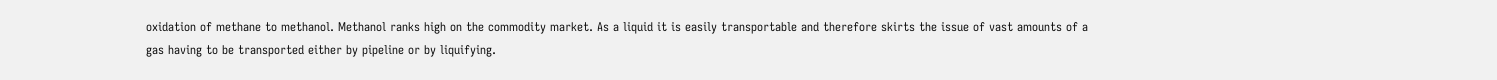oxidation of methane to methanol. Methanol ranks high on the commodity market. As a liquid it is easily transportable and therefore skirts the issue of vast amounts of a gas having to be transported either by pipeline or by liquifying.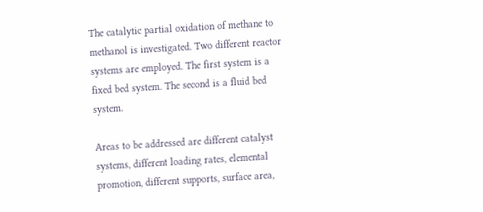The catalytic partial oxidation of methane to methanol is investigated. Two different reactor systems are employed. The first system is a fixed bed system. The second is a fluid bed system.

Areas to be addressed are different catalyst systems, different loading rates, elemental promotion, different supports, surface area,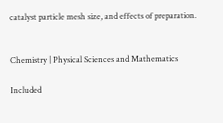catalyst particle mesh size, and effects of preparation.


Chemistry | Physical Sciences and Mathematics

Included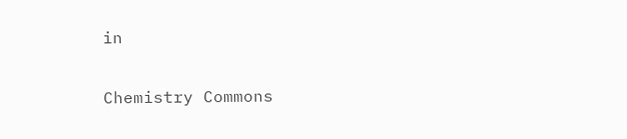in

Chemistry Commons